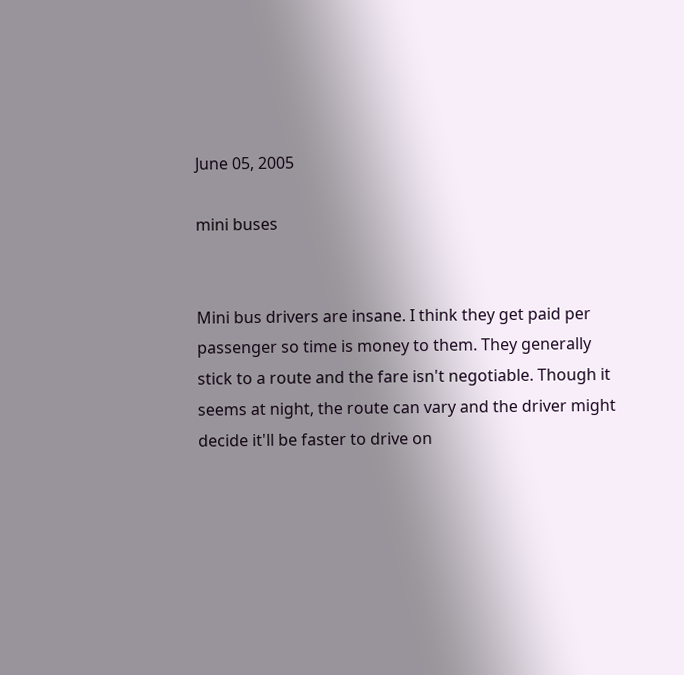June 05, 2005

mini buses


Mini bus drivers are insane. I think they get paid per passenger so time is money to them. They generally stick to a route and the fare isn't negotiable. Though it seems at night, the route can vary and the driver might decide it'll be faster to drive on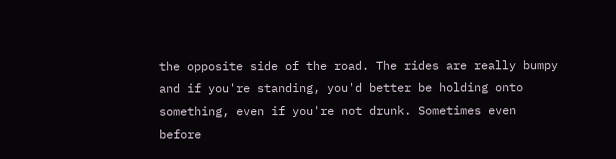the opposite side of the road. The rides are really bumpy and if you're standing, you'd better be holding onto something, even if you're not drunk. Sometimes even before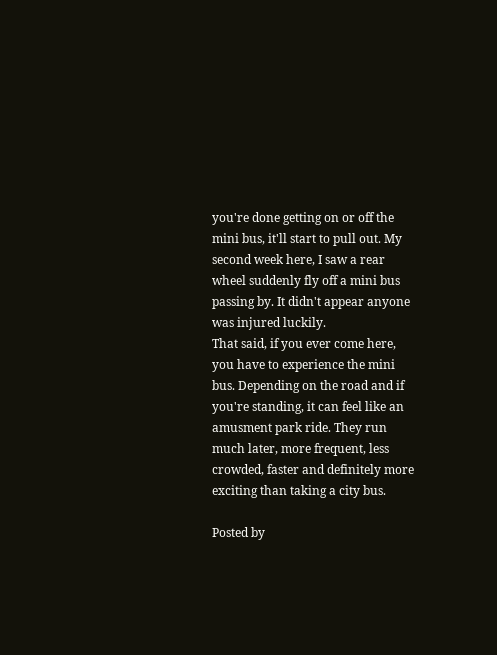you're done getting on or off the mini bus, it'll start to pull out. My second week here, I saw a rear wheel suddenly fly off a mini bus passing by. It didn't appear anyone was injured luckily.
That said, if you ever come here, you have to experience the mini bus. Depending on the road and if you're standing, it can feel like an amusment park ride. They run much later, more frequent, less crowded, faster and definitely more exciting than taking a city bus.

Posted by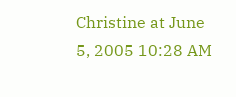Christine at June 5, 2005 10:28 AM